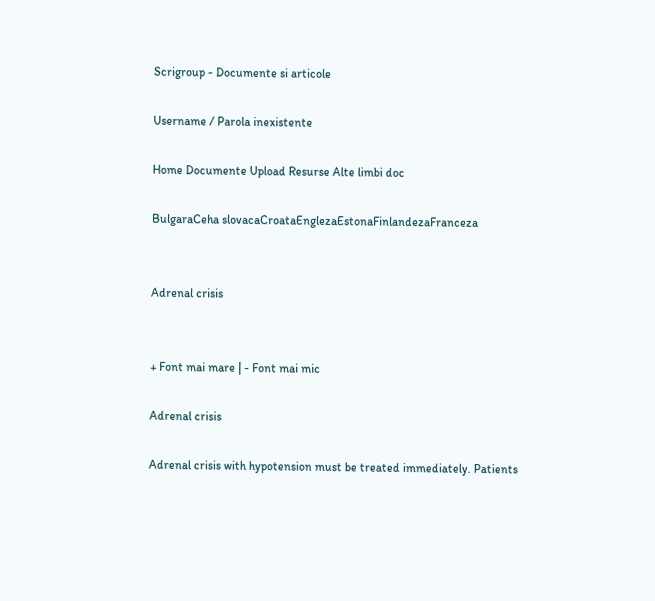Scrigroup - Documente si articole

Username / Parola inexistente

Home Documente Upload Resurse Alte limbi doc

BulgaraCeha slovacaCroataEnglezaEstonaFinlandezaFranceza


Adrenal crisis


+ Font mai mare | - Font mai mic

Adrenal crisis

Adrenal crisis with hypotension must be treated immediately. Patients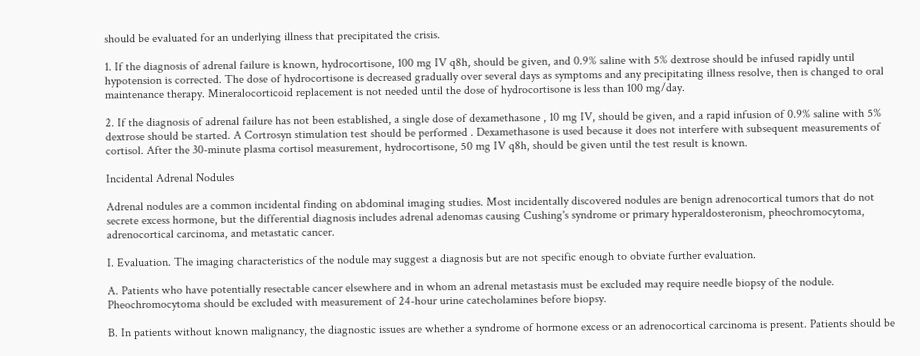should be evaluated for an underlying illness that precipitated the crisis.

1. If the diagnosis of adrenal failure is known, hydrocortisone, 100 mg IV q8h, should be given, and 0.9% saline with 5% dextrose should be infused rapidly until hypotension is corrected. The dose of hydrocortisone is decreased gradually over several days as symptoms and any precipitating illness resolve, then is changed to oral maintenance therapy. Mineralocorticoid replacement is not needed until the dose of hydrocortisone is less than 100 mg/day.

2. If the diagnosis of adrenal failure has not been established, a single dose of dexamethasone , 10 mg IV, should be given, and a rapid infusion of 0.9% saline with 5% dextrose should be started. A Cortrosyn stimulation test should be performed . Dexamethasone is used because it does not interfere with subsequent measurements of cortisol. After the 30-minute plasma cortisol measurement, hydrocortisone, 50 mg IV q8h, should be given until the test result is known.

Incidental Adrenal Nodules

Adrenal nodules are a common incidental finding on abdominal imaging studies. Most incidentally discovered nodules are benign adrenocortical tumors that do not secrete excess hormone, but the differential diagnosis includes adrenal adenomas causing Cushing's syndrome or primary hyperaldosteronism, pheochromocytoma, adrenocortical carcinoma, and metastatic cancer.

I. Evaluation. The imaging characteristics of the nodule may suggest a diagnosis but are not specific enough to obviate further evaluation.

A. Patients who have potentially resectable cancer elsewhere and in whom an adrenal metastasis must be excluded may require needle biopsy of the nodule. Pheochromocytoma should be excluded with measurement of 24-hour urine catecholamines before biopsy.

B. In patients without known malignancy, the diagnostic issues are whether a syndrome of hormone excess or an adrenocortical carcinoma is present. Patients should be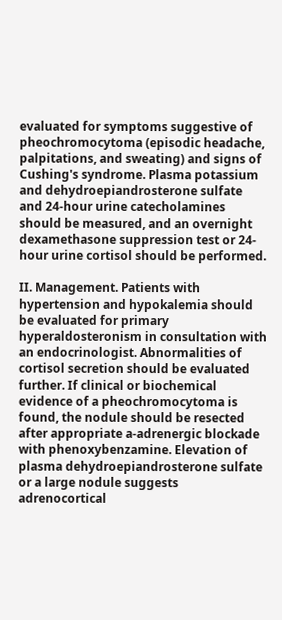evaluated for symptoms suggestive of pheochromocytoma (episodic headache, palpitations, and sweating) and signs of Cushing's syndrome. Plasma potassium and dehydroepiandrosterone sulfate and 24-hour urine catecholamines should be measured, and an overnight dexamethasone suppression test or 24-hour urine cortisol should be performed.

II. Management. Patients with hypertension and hypokalemia should be evaluated for primary hyperaldosteronism in consultation with an endocrinologist. Abnormalities of cortisol secretion should be evaluated further. If clinical or biochemical evidence of a pheochromocytoma is found, the nodule should be resected after appropriate a-adrenergic blockade with phenoxybenzamine. Elevation of plasma dehydroepiandrosterone sulfate or a large nodule suggests adrenocortical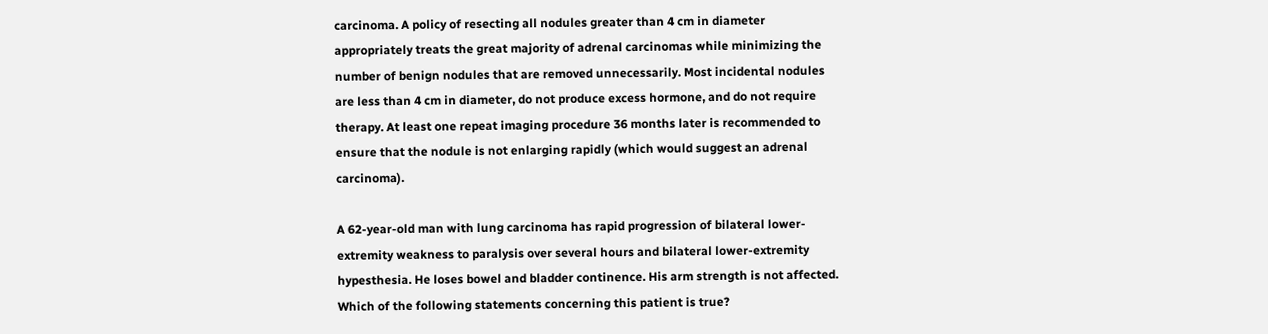carcinoma. A policy of resecting all nodules greater than 4 cm in diameter appropriately treats the great majority of adrenal carcinomas while minimizing the number of benign nodules that are removed unnecessarily. Most incidental nodules are less than 4 cm in diameter, do not produce excess hormone, and do not require therapy. At least one repeat imaging procedure 36 months later is recommended to ensure that the nodule is not enlarging rapidly (which would suggest an adrenal carcinoma).

A 62-year-old man with lung carcinoma has rapid progression of bilateral lower-extremity weakness to paralysis over several hours and bilateral lower-extremity hypesthesia. He loses bowel and bladder continence. His arm strength is not affected. Which of the following statements concerning this patient is true?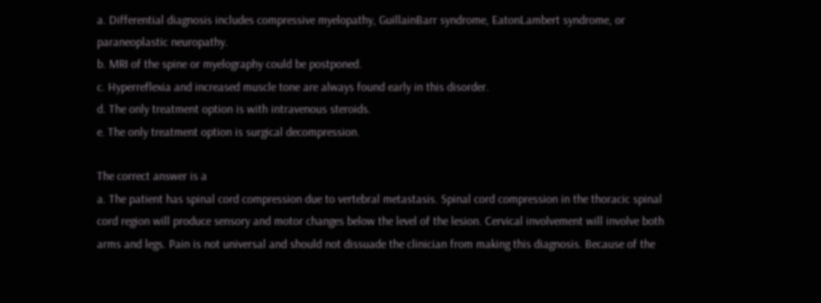a. Differential diagnosis includes compressive myelopathy, GuillainBarr syndrome, EatonLambert syndrome, or paraneoplastic neuropathy.
b. MRI of the spine or myelography could be postponed.
c. Hyperreflexia and increased muscle tone are always found early in this disorder.
d. The only treatment option is with intravenous steroids.
e. The only treatment option is surgical decompression.

The correct answer is a
a. The patient has spinal cord compression due to vertebral metastasis. Spinal cord compression in the thoracic spinal cord region will produce sensory and motor changes below the level of the lesion. Cervical involvement will involve both arms and legs. Pain is not universal and should not dissuade the clinician from making this diagnosis. Because of the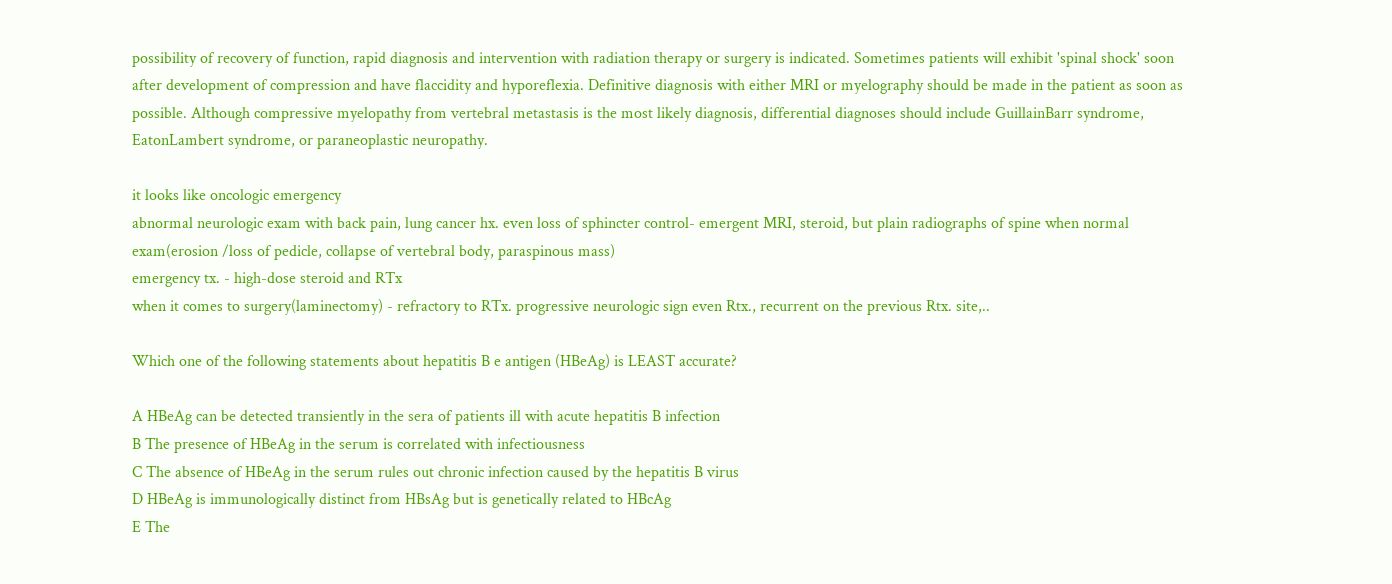possibility of recovery of function, rapid diagnosis and intervention with radiation therapy or surgery is indicated. Sometimes patients will exhibit 'spinal shock' soon after development of compression and have flaccidity and hyporeflexia. Definitive diagnosis with either MRI or myelography should be made in the patient as soon as possible. Although compressive myelopathy from vertebral metastasis is the most likely diagnosis, differential diagnoses should include GuillainBarr syndrome, EatonLambert syndrome, or paraneoplastic neuropathy.

it looks like oncologic emergency
abnormal neurologic exam with back pain, lung cancer hx. even loss of sphincter control- emergent MRI, steroid, but plain radiographs of spine when normal exam(erosion /loss of pedicle, collapse of vertebral body, paraspinous mass)
emergency tx. - high-dose steroid and RTx
when it comes to surgery(laminectomy) - refractory to RTx. progressive neurologic sign even Rtx., recurrent on the previous Rtx. site,..

Which one of the following statements about hepatitis B e antigen (HBeAg) is LEAST accurate?

A HBeAg can be detected transiently in the sera of patients ill with acute hepatitis B infection
B The presence of HBeAg in the serum is correlated with infectiousness
C The absence of HBeAg in the serum rules out chronic infection caused by the hepatitis B virus
D HBeAg is immunologically distinct from HBsAg but is genetically related to HBcAg
E The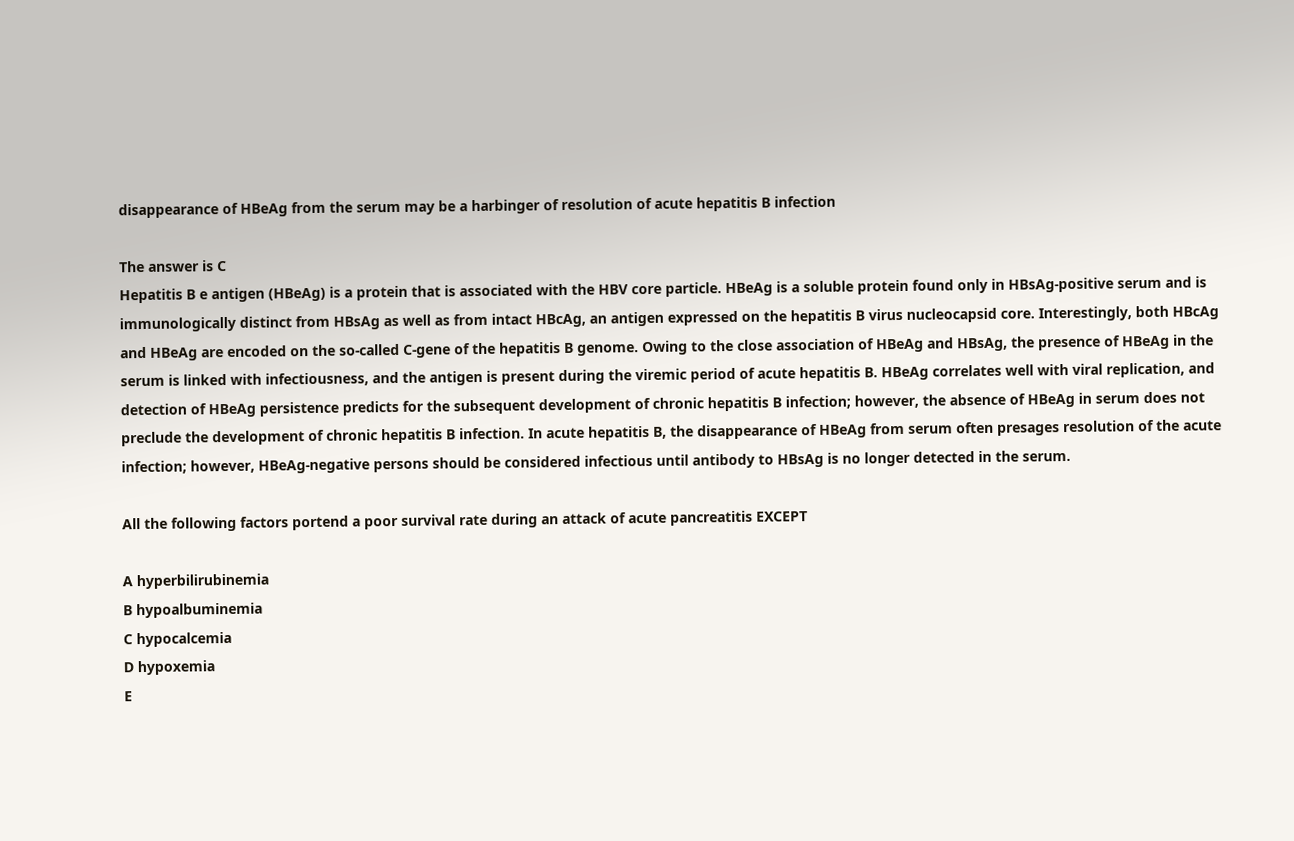disappearance of HBeAg from the serum may be a harbinger of resolution of acute hepatitis B infection

The answer is C
Hepatitis B e antigen (HBeAg) is a protein that is associated with the HBV core particle. HBeAg is a soluble protein found only in HBsAg-positive serum and is immunologically distinct from HBsAg as well as from intact HBcAg, an antigen expressed on the hepatitis B virus nucleocapsid core. Interestingly, both HBcAg and HBeAg are encoded on the so-called C-gene of the hepatitis B genome. Owing to the close association of HBeAg and HBsAg, the presence of HBeAg in the serum is linked with infectiousness, and the antigen is present during the viremic period of acute hepatitis B. HBeAg correlates well with viral replication, and detection of HBeAg persistence predicts for the subsequent development of chronic hepatitis B infection; however, the absence of HBeAg in serum does not preclude the development of chronic hepatitis B infection. In acute hepatitis B, the disappearance of HBeAg from serum often presages resolution of the acute infection; however, HBeAg-negative persons should be considered infectious until antibody to HBsAg is no longer detected in the serum.

All the following factors portend a poor survival rate during an attack of acute pancreatitis EXCEPT

A hyperbilirubinemia
B hypoalbuminemia
C hypocalcemia
D hypoxemia
E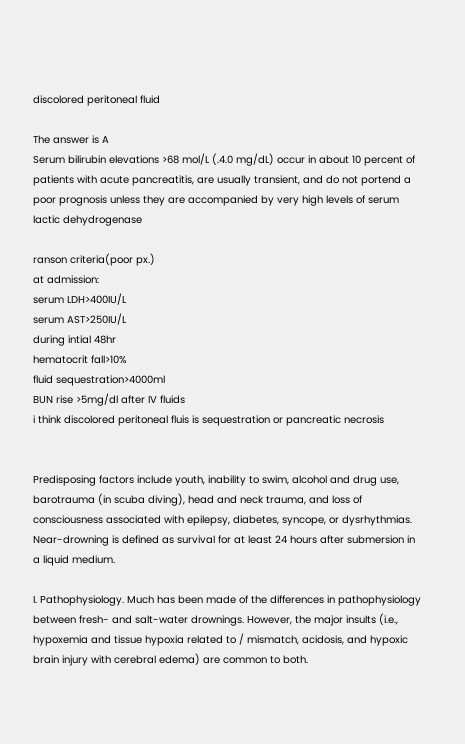discolored peritoneal fluid

The answer is A
Serum bilirubin elevations >68 mol/L (.4.0 mg/dL) occur in about 10 percent of patients with acute pancreatitis, are usually transient, and do not portend a poor prognosis unless they are accompanied by very high levels of serum lactic dehydrogenase

ranson criteria(poor px.)
at admission:
serum LDH>400IU/L
serum AST>250IU/L
during intial 48hr
hematocrit fall>10%
fluid sequestration>4000ml
BUN rise >5mg/dl after IV fluids
i think discolored peritoneal fluis is sequestration or pancreatic necrosis


Predisposing factors include youth, inability to swim, alcohol and drug use, barotrauma (in scuba diving), head and neck trauma, and loss of consciousness associated with epilepsy, diabetes, syncope, or dysrhythmias. Near-drowning is defined as survival for at least 24 hours after submersion in a liquid medium.

I. Pathophysiology. Much has been made of the differences in pathophysiology between fresh- and salt-water drownings. However, the major insults (i.e., hypoxemia and tissue hypoxia related to / mismatch, acidosis, and hypoxic brain injury with cerebral edema) are common to both.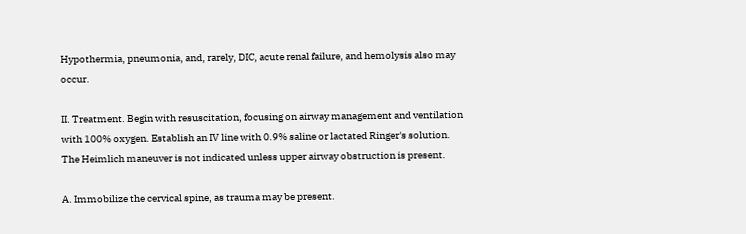Hypothermia, pneumonia, and, rarely, DIC, acute renal failure, and hemolysis also may occur.

II. Treatment. Begin with resuscitation, focusing on airway management and ventilation with 100% oxygen. Establish an IV line with 0.9% saline or lactated Ringer's solution. The Heimlich maneuver is not indicated unless upper airway obstruction is present.

A. Immobilize the cervical spine, as trauma may be present.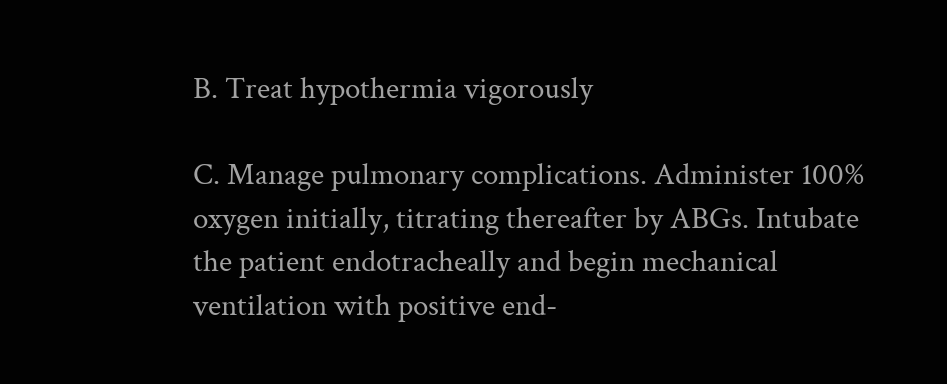B. Treat hypothermia vigorously

C. Manage pulmonary complications. Administer 100% oxygen initially, titrating thereafter by ABGs. Intubate the patient endotracheally and begin mechanical ventilation with positive end-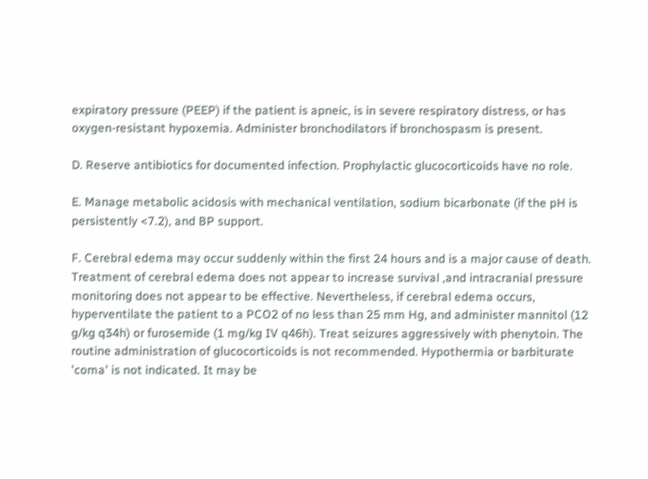expiratory pressure (PEEP) if the patient is apneic, is in severe respiratory distress, or has oxygen-resistant hypoxemia. Administer bronchodilators if bronchospasm is present.

D. Reserve antibiotics for documented infection. Prophylactic glucocorticoids have no role.

E. Manage metabolic acidosis with mechanical ventilation, sodium bicarbonate (if the pH is persistently <7.2), and BP support.

F. Cerebral edema may occur suddenly within the first 24 hours and is a major cause of death. Treatment of cerebral edema does not appear to increase survival ,and intracranial pressure monitoring does not appear to be effective. Nevertheless, if cerebral edema occurs, hyperventilate the patient to a PCO2 of no less than 25 mm Hg, and administer mannitol (12 g/kg q34h) or furosemide (1 mg/kg IV q46h). Treat seizures aggressively with phenytoin. The routine administration of glucocorticoids is not recommended. Hypothermia or barbiturate 'coma' is not indicated. It may be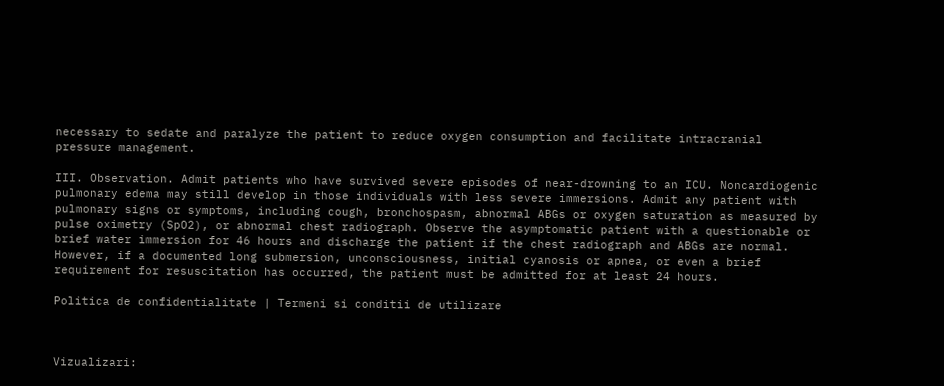necessary to sedate and paralyze the patient to reduce oxygen consumption and facilitate intracranial pressure management.

III. Observation. Admit patients who have survived severe episodes of near-drowning to an ICU. Noncardiogenic pulmonary edema may still develop in those individuals with less severe immersions. Admit any patient with pulmonary signs or symptoms, including cough, bronchospasm, abnormal ABGs or oxygen saturation as measured by pulse oximetry (SpO2), or abnormal chest radiograph. Observe the asymptomatic patient with a questionable or brief water immersion for 46 hours and discharge the patient if the chest radiograph and ABGs are normal. However, if a documented long submersion, unconsciousness, initial cyanosis or apnea, or even a brief requirement for resuscitation has occurred, the patient must be admitted for at least 24 hours.

Politica de confidentialitate | Termeni si conditii de utilizare



Vizualizari: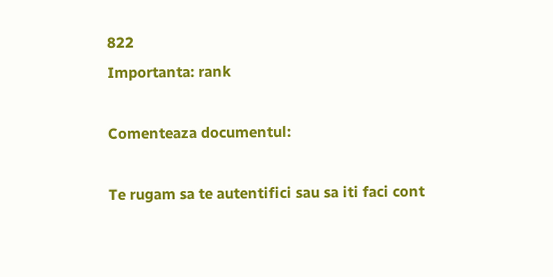822
Importanta: rank

Comenteaza documentul:

Te rugam sa te autentifici sau sa iti faci cont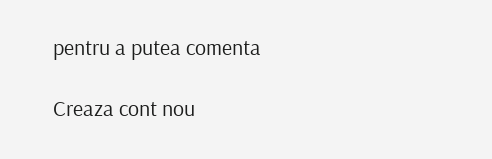pentru a putea comenta

Creaza cont nou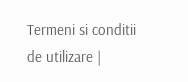Termeni si conditii de utilizare |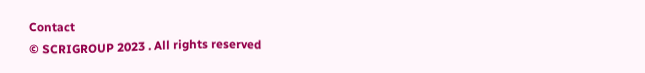Contact
© SCRIGROUP 2023 . All rights reserved